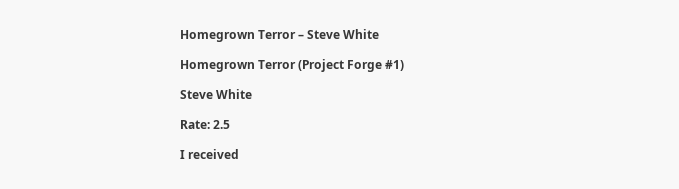Homegrown Terror – Steve White

Homegrown Terror (Project Forge #1)

Steve White

Rate: 2.5

I received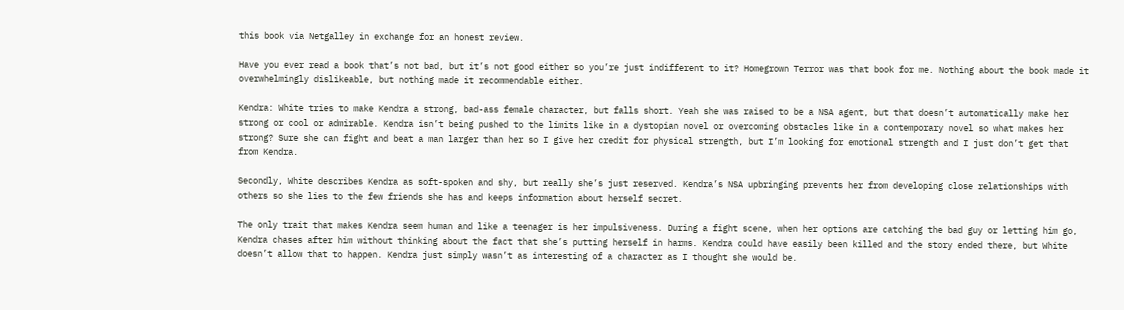this book via Netgalley in exchange for an honest review.

Have you ever read a book that’s not bad, but it’s not good either so you’re just indifferent to it? Homegrown Terror was that book for me. Nothing about the book made it overwhelmingly dislikeable, but nothing made it recommendable either.

Kendra: White tries to make Kendra a strong, bad-ass female character, but falls short. Yeah she was raised to be a NSA agent, but that doesn’t automatically make her strong or cool or admirable. Kendra isn’t being pushed to the limits like in a dystopian novel or overcoming obstacles like in a contemporary novel so what makes her strong? Sure she can fight and beat a man larger than her so I give her credit for physical strength, but I’m looking for emotional strength and I just don’t get that from Kendra.

Secondly, White describes Kendra as soft-spoken and shy, but really she’s just reserved. Kendra’s NSA upbringing prevents her from developing close relationships with others so she lies to the few friends she has and keeps information about herself secret.

The only trait that makes Kendra seem human and like a teenager is her impulsiveness. During a fight scene, when her options are catching the bad guy or letting him go, Kendra chases after him without thinking about the fact that she’s putting herself in harms. Kendra could have easily been killed and the story ended there, but White doesn’t allow that to happen. Kendra just simply wasn’t as interesting of a character as I thought she would be.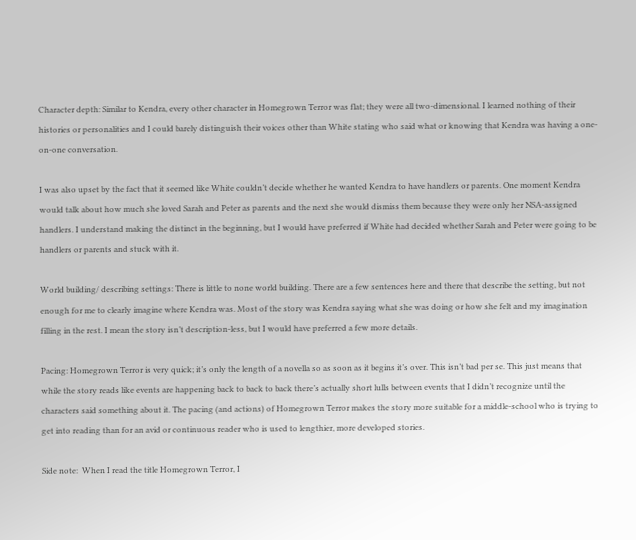Character depth: Similar to Kendra, every other character in Homegrown Terror was flat; they were all two-dimensional. I learned nothing of their histories or personalities and I could barely distinguish their voices other than White stating who said what or knowing that Kendra was having a one-on-one conversation.

I was also upset by the fact that it seemed like White couldn’t decide whether he wanted Kendra to have handlers or parents. One moment Kendra would talk about how much she loved Sarah and Peter as parents and the next she would dismiss them because they were only her NSA-assigned handlers. I understand making the distinct in the beginning, but I would have preferred if White had decided whether Sarah and Peter were going to be handlers or parents and stuck with it.

World building/ describing settings: There is little to none world building. There are a few sentences here and there that describe the setting, but not enough for me to clearly imagine where Kendra was. Most of the story was Kendra saying what she was doing or how she felt and my imagination filling in the rest. I mean the story isn’t description-less, but I would have preferred a few more details.

Pacing: Homegrown Terror is very quick; it’s only the length of a novella so as soon as it begins it’s over. This isn’t bad per se. This just means that while the story reads like events are happening back to back to back there’s actually short lulls between events that I didn’t recognize until the characters said something about it. The pacing (and actions) of Homegrown Terror makes the story more suitable for a middle-school who is trying to get into reading than for an avid or continuous reader who is used to lengthier, more developed stories.

Side note:  When I read the title Homegrown Terror, I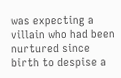was expecting a villain who had been nurtured since birth to despise a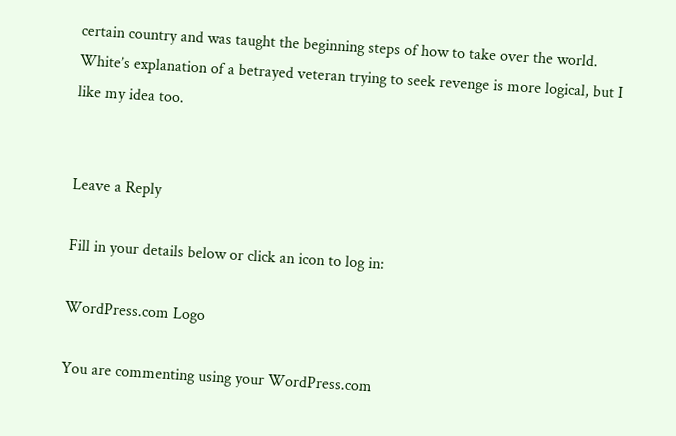certain country and was taught the beginning steps of how to take over the world. White’s explanation of a betrayed veteran trying to seek revenge is more logical, but I like my idea too.


Leave a Reply

Fill in your details below or click an icon to log in:

WordPress.com Logo

You are commenting using your WordPress.com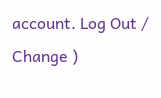account. Log Out /  Change )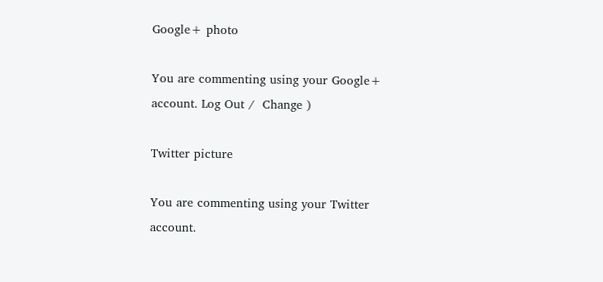Google+ photo

You are commenting using your Google+ account. Log Out /  Change )

Twitter picture

You are commenting using your Twitter account.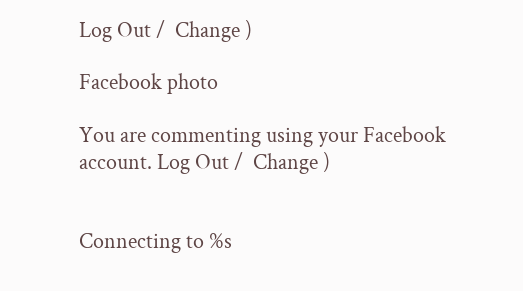Log Out /  Change )

Facebook photo

You are commenting using your Facebook account. Log Out /  Change )


Connecting to %s